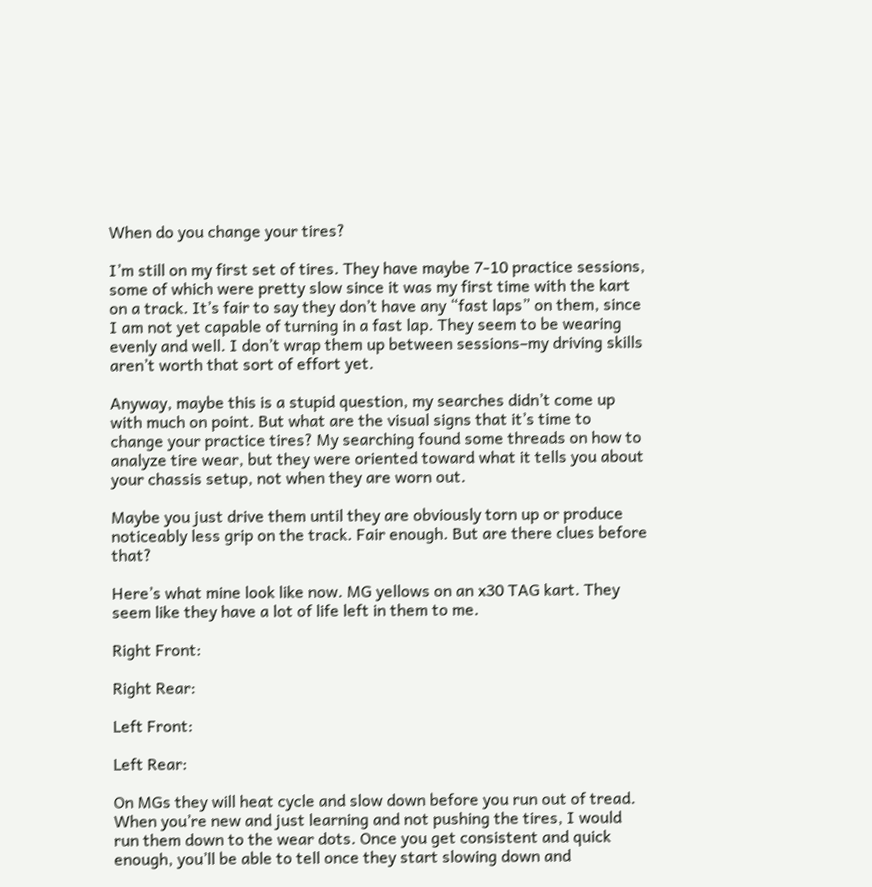When do you change your tires?

I’m still on my first set of tires. They have maybe 7-10 practice sessions, some of which were pretty slow since it was my first time with the kart on a track. It’s fair to say they don’t have any “fast laps” on them, since I am not yet capable of turning in a fast lap. They seem to be wearing evenly and well. I don’t wrap them up between sessions–my driving skills aren’t worth that sort of effort yet.

Anyway, maybe this is a stupid question, my searches didn’t come up with much on point. But what are the visual signs that it’s time to change your practice tires? My searching found some threads on how to analyze tire wear, but they were oriented toward what it tells you about your chassis setup, not when they are worn out.

Maybe you just drive them until they are obviously torn up or produce noticeably less grip on the track. Fair enough. But are there clues before that?

Here’s what mine look like now. MG yellows on an x30 TAG kart. They seem like they have a lot of life left in them to me.

Right Front:

Right Rear:

Left Front:

Left Rear:

On MGs they will heat cycle and slow down before you run out of tread. When you’re new and just learning and not pushing the tires, I would run them down to the wear dots. Once you get consistent and quick enough, you’ll be able to tell once they start slowing down and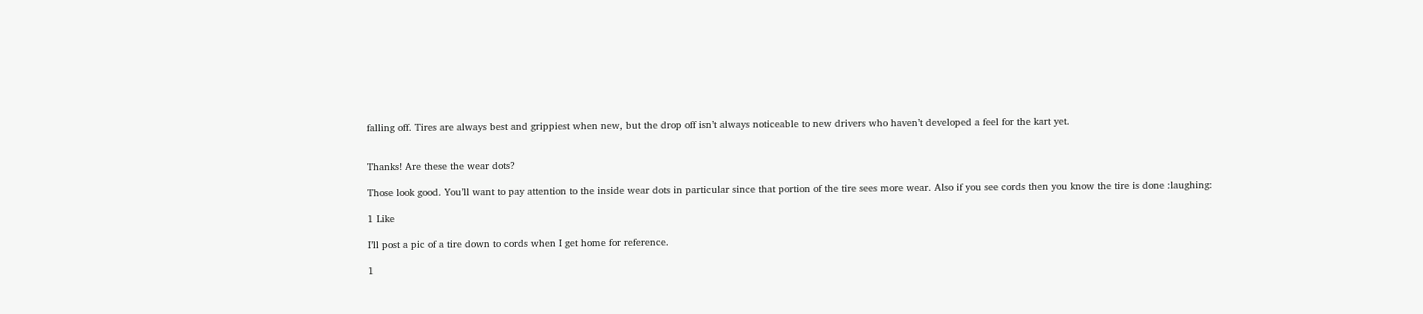falling off. Tires are always best and grippiest when new, but the drop off isn’t always noticeable to new drivers who haven’t developed a feel for the kart yet.


Thanks! Are these the wear dots?

Those look good. You’ll want to pay attention to the inside wear dots in particular since that portion of the tire sees more wear. Also if you see cords then you know the tire is done :laughing:

1 Like

I’ll post a pic of a tire down to cords when I get home for reference.

1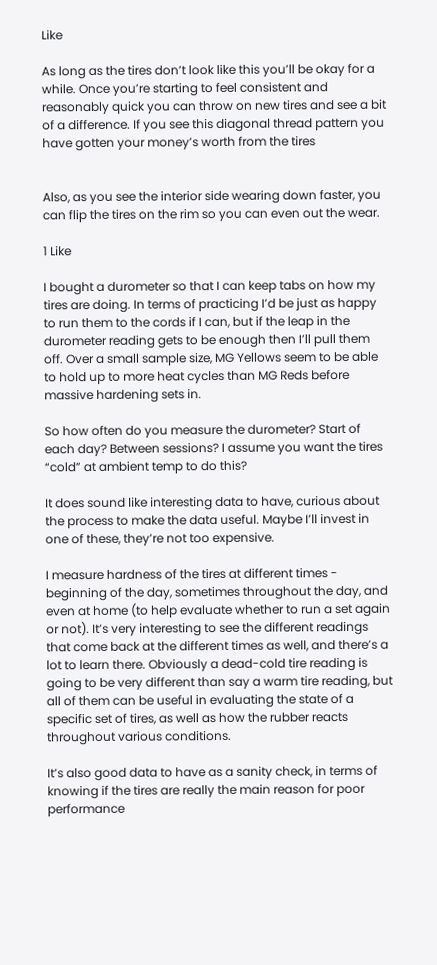Like

As long as the tires don’t look like this you’ll be okay for a while. Once you’re starting to feel consistent and reasonably quick you can throw on new tires and see a bit of a difference. If you see this diagonal thread pattern you have gotten your money’s worth from the tires


Also, as you see the interior side wearing down faster, you can flip the tires on the rim so you can even out the wear.

1 Like

I bought a durometer so that I can keep tabs on how my tires are doing. In terms of practicing I’d be just as happy to run them to the cords if I can, but if the leap in the durometer reading gets to be enough then I’ll pull them off. Over a small sample size, MG Yellows seem to be able to hold up to more heat cycles than MG Reds before massive hardening sets in.

So how often do you measure the durometer? Start of each day? Between sessions? I assume you want the tires “cold” at ambient temp to do this?

It does sound like interesting data to have, curious about the process to make the data useful. Maybe I’ll invest in one of these, they’re not too expensive.

I measure hardness of the tires at different times - beginning of the day, sometimes throughout the day, and even at home (to help evaluate whether to run a set again or not). It’s very interesting to see the different readings that come back at the different times as well, and there’s a lot to learn there. Obviously a dead-cold tire reading is going to be very different than say a warm tire reading, but all of them can be useful in evaluating the state of a specific set of tires, as well as how the rubber reacts throughout various conditions.

It’s also good data to have as a sanity check, in terms of knowing if the tires are really the main reason for poor performance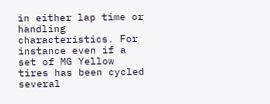in either lap time or handling characteristics. For instance even if a set of MG Yellow tires has been cycled several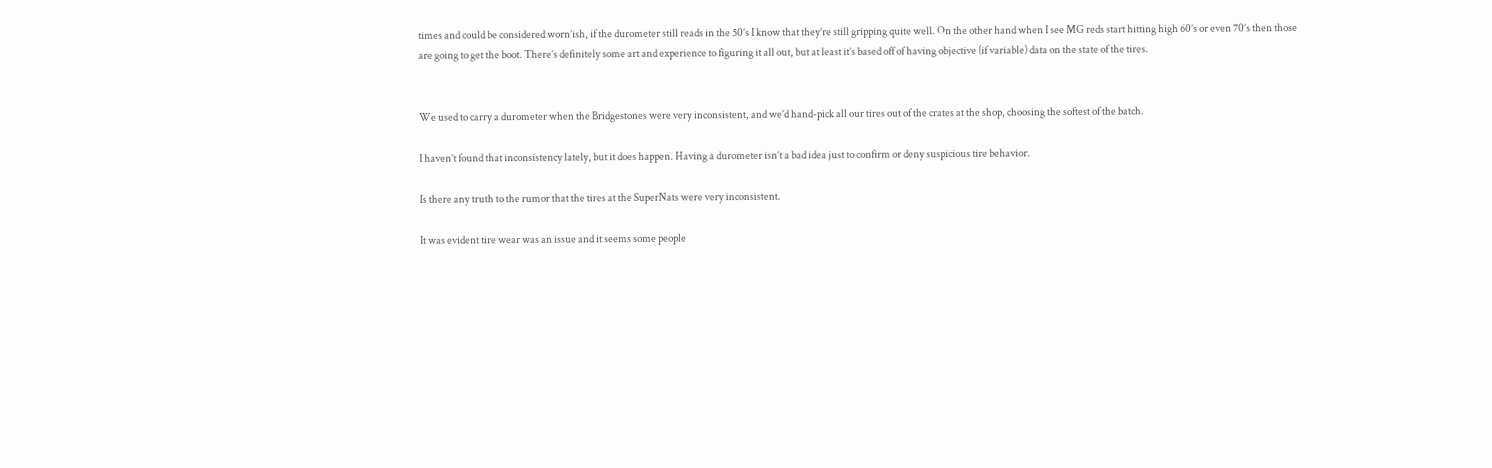times and could be considered worn’ish, if the durometer still reads in the 50’s I know that they’re still gripping quite well. On the other hand when I see MG reds start hitting high 60’s or even 70’s then those are going to get the boot. There’s definitely some art and experience to figuring it all out, but at least it’s based off of having objective (if variable) data on the state of the tires.


We used to carry a durometer when the Bridgestones were very inconsistent, and we’d hand-pick all our tires out of the crates at the shop, choosing the softest of the batch.

I haven’t found that inconsistency lately, but it does happen. Having a durometer isn’t a bad idea just to confirm or deny suspicious tire behavior.

Is there any truth to the rumor that the tires at the SuperNats were very inconsistent.

It was evident tire wear was an issue and it seems some people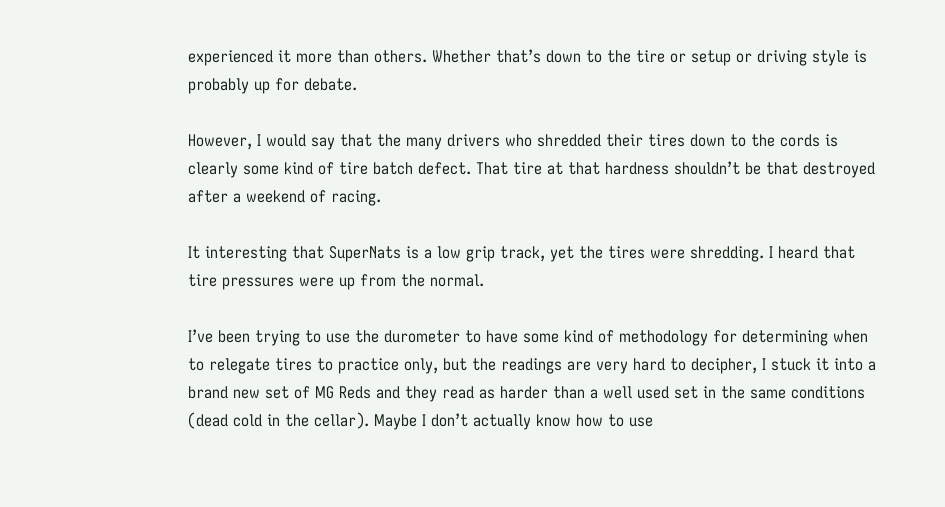experienced it more than others. Whether that’s down to the tire or setup or driving style is probably up for debate.

However, I would say that the many drivers who shredded their tires down to the cords is clearly some kind of tire batch defect. That tire at that hardness shouldn’t be that destroyed after a weekend of racing.

It interesting that SuperNats is a low grip track, yet the tires were shredding. I heard that tire pressures were up from the normal.

I’ve been trying to use the durometer to have some kind of methodology for determining when to relegate tires to practice only, but the readings are very hard to decipher, I stuck it into a brand new set of MG Reds and they read as harder than a well used set in the same conditions (dead cold in the cellar). Maybe I don’t actually know how to use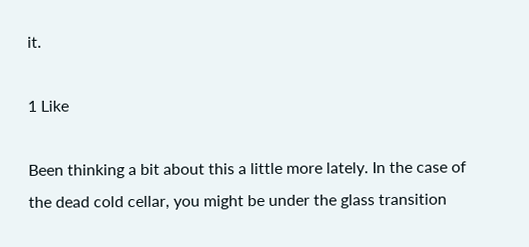it.

1 Like

Been thinking a bit about this a little more lately. In the case of the dead cold cellar, you might be under the glass transition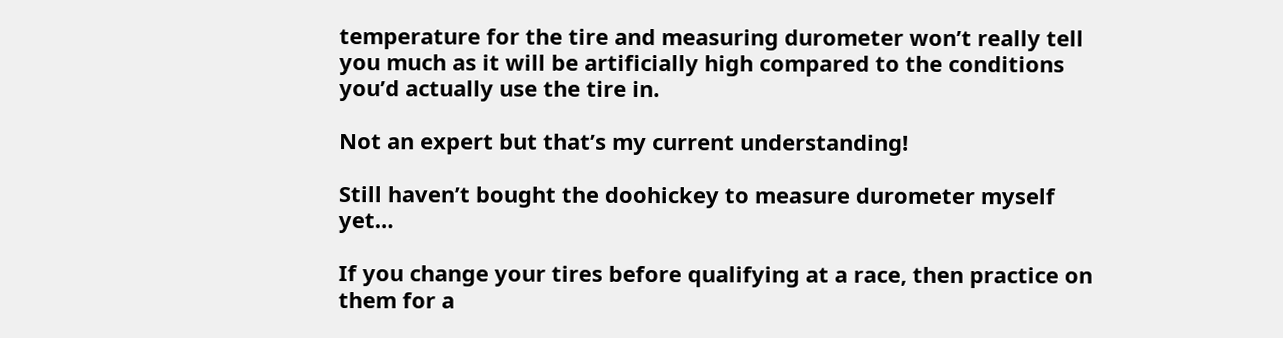temperature for the tire and measuring durometer won’t really tell you much as it will be artificially high compared to the conditions you’d actually use the tire in.

Not an expert but that’s my current understanding!

Still haven’t bought the doohickey to measure durometer myself yet…

If you change your tires before qualifying at a race, then practice on them for a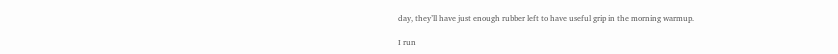day, they’ll have just enough rubber left to have useful grip in the morning warmup.

I run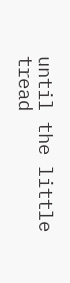until the little tread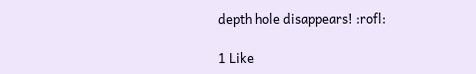depth hole disappears! :rofl:

1 Like